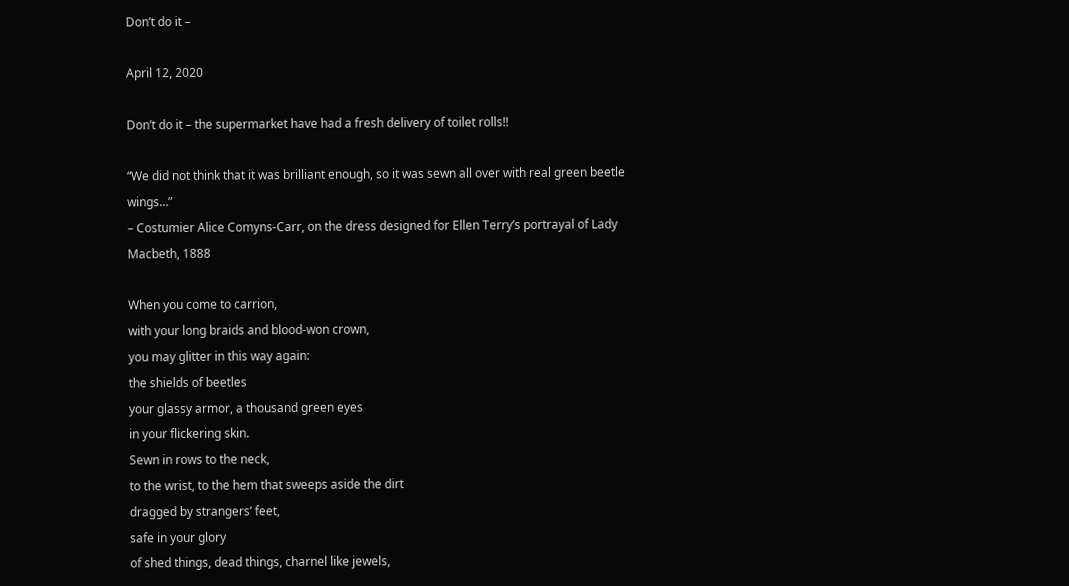Don’t do it –

April 12, 2020

Don’t do it – the supermarket have had a fresh delivery of toilet rolls!!

“We did not think that it was brilliant enough, so it was sewn all over with real green beetle wings…”
– Costumier Alice Comyns-Carr, on the dress designed for Ellen Terry’s portrayal of Lady Macbeth, 1888

When you come to carrion,
with your long braids and blood-won crown,
you may glitter in this way again:
the shields of beetles
your glassy armor, a thousand green eyes
in your flickering skin.
Sewn in rows to the neck,
to the wrist, to the hem that sweeps aside the dirt
dragged by strangers’ feet,
safe in your glory
of shed things, dead things, charnel like jewels,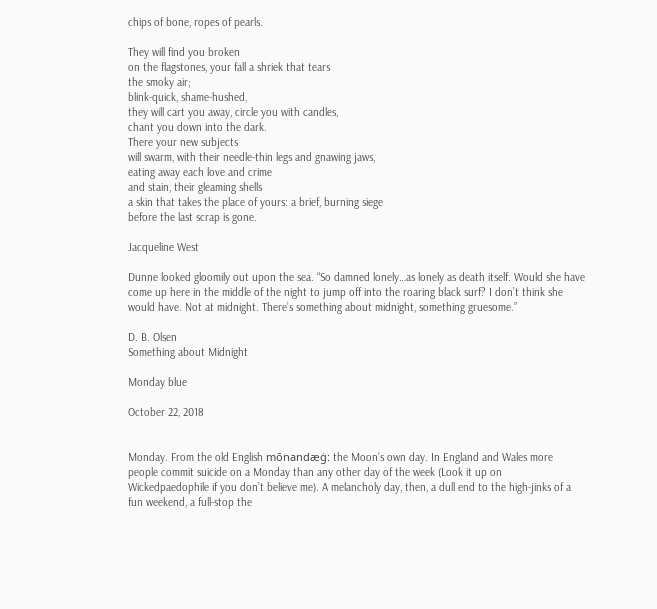chips of bone, ropes of pearls.

They will find you broken
on the flagstones, your fall a shriek that tears
the smoky air;
blink-quick, shame-hushed,
they will cart you away, circle you with candles,
chant you down into the dark.
There your new subjects
will swarm, with their needle-thin legs and gnawing jaws,
eating away each love and crime
and stain, their gleaming shells
a skin that takes the place of yours: a brief, burning siege
before the last scrap is gone.

Jacqueline West

Dunne looked gloomily out upon the sea. “So damned lonely…as lonely as death itself. Would she have come up here in the middle of the night to jump off into the roaring black surf? I don’t think she would have. Not at midnight. There’s something about midnight, something gruesome.”

D. B. Olsen
Something about Midnight

Monday blue

October 22, 2018


Monday. From the old English mōnandæġ: the Moon’s own day. In England and Wales more people commit suicide on a Monday than any other day of the week (Look it up on Wickedpaedophile if you don’t believe me). A melancholy day, then, a dull end to the high-jinks of a fun weekend, a full-stop the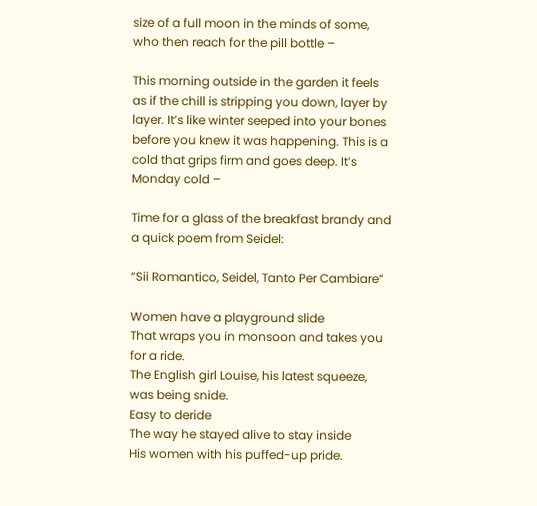size of a full moon in the minds of some, who then reach for the pill bottle –

This morning outside in the garden it feels as if the chill is stripping you down, layer by layer. It’s like winter seeped into your bones before you knew it was happening. This is a cold that grips firm and goes deep. It’s Monday cold –

Time for a glass of the breakfast brandy and a quick poem from Seidel:

“Sii Romantico, Seidel, Tanto Per Cambiare”

Women have a playground slide
That wraps you in monsoon and takes you for a ride.
The English girl Louise, his latest squeeze, was being snide.
Easy to deride
The way he stayed alive to stay inside
His women with his puffed-up pride.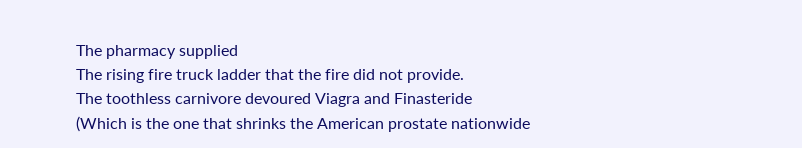The pharmacy supplied
The rising fire truck ladder that the fire did not provide.
The toothless carnivore devoured Viagra and Finasteride
(Which is the one that shrinks the American prostate nationwide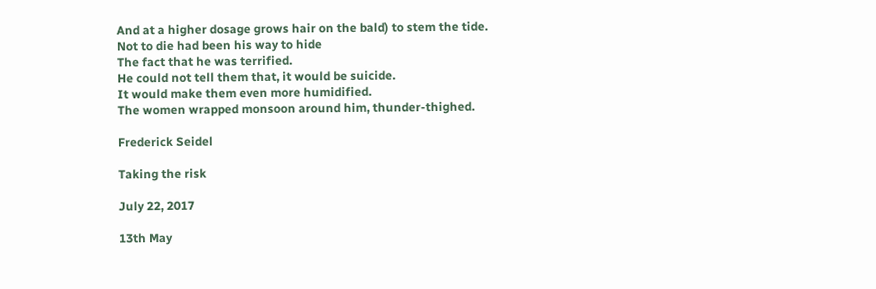And at a higher dosage grows hair on the bald) to stem the tide.
Not to die had been his way to hide
The fact that he was terrified.
He could not tell them that, it would be suicide.
It would make them even more humidified.
The women wrapped monsoon around him, thunder-thighed.

Frederick Seidel

Taking the risk

July 22, 2017

13th May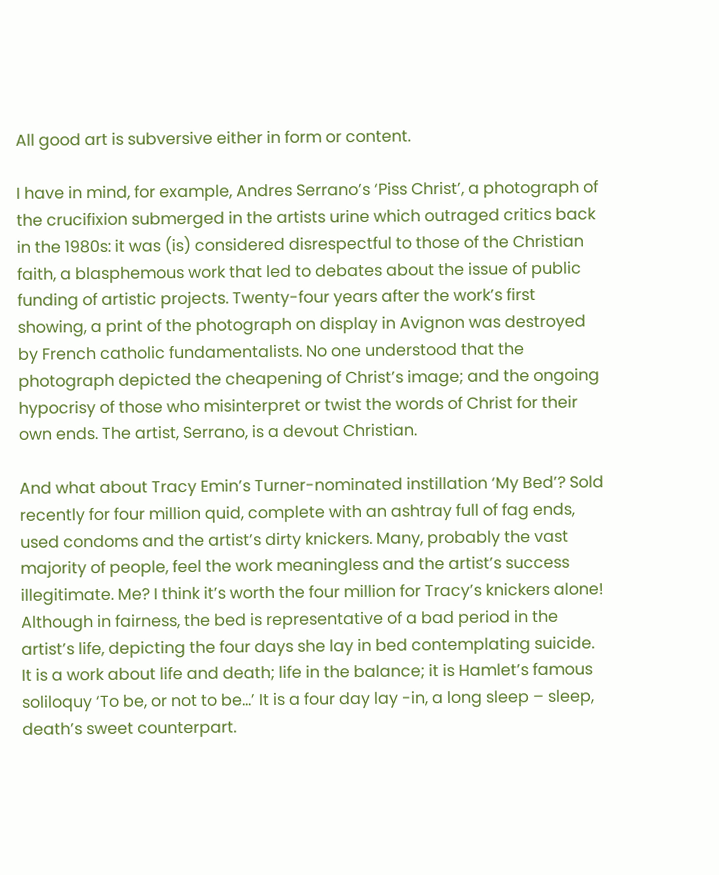All good art is subversive either in form or content.

I have in mind, for example, Andres Serrano’s ‘Piss Christ’, a photograph of the crucifixion submerged in the artists urine which outraged critics back in the 1980s: it was (is) considered disrespectful to those of the Christian faith, a blasphemous work that led to debates about the issue of public funding of artistic projects. Twenty-four years after the work’s first showing, a print of the photograph on display in Avignon was destroyed by French catholic fundamentalists. No one understood that the photograph depicted the cheapening of Christ’s image; and the ongoing hypocrisy of those who misinterpret or twist the words of Christ for their own ends. The artist, Serrano, is a devout Christian.

And what about Tracy Emin’s Turner-nominated instillation ‘My Bed’? Sold recently for four million quid, complete with an ashtray full of fag ends, used condoms and the artist’s dirty knickers. Many, probably the vast majority of people, feel the work meaningless and the artist’s success illegitimate. Me? I think it’s worth the four million for Tracy’s knickers alone! Although in fairness, the bed is representative of a bad period in the artist’s life, depicting the four days she lay in bed contemplating suicide. It is a work about life and death; life in the balance; it is Hamlet’s famous soliloquy ‘To be, or not to be…’ It is a four day lay -in, a long sleep – sleep, death’s sweet counterpart.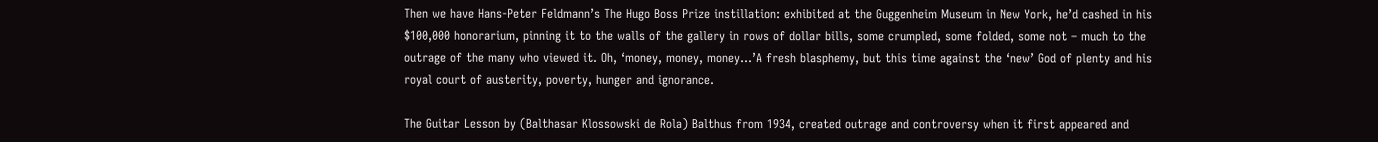Then we have Hans-Peter Feldmann’s The Hugo Boss Prize instillation: exhibited at the Guggenheim Museum in New York, he’d cashed in his $100,000 honorarium, pinning it to the walls of the gallery in rows of dollar bills, some crumpled, some folded, some not – much to the outrage of the many who viewed it. Oh, ‘money, money, money…’A fresh blasphemy, but this time against the ‘new’ God of plenty and his royal court of austerity, poverty, hunger and ignorance.

The Guitar Lesson by (Balthasar Klossowski de Rola) Balthus from 1934, created outrage and controversy when it first appeared and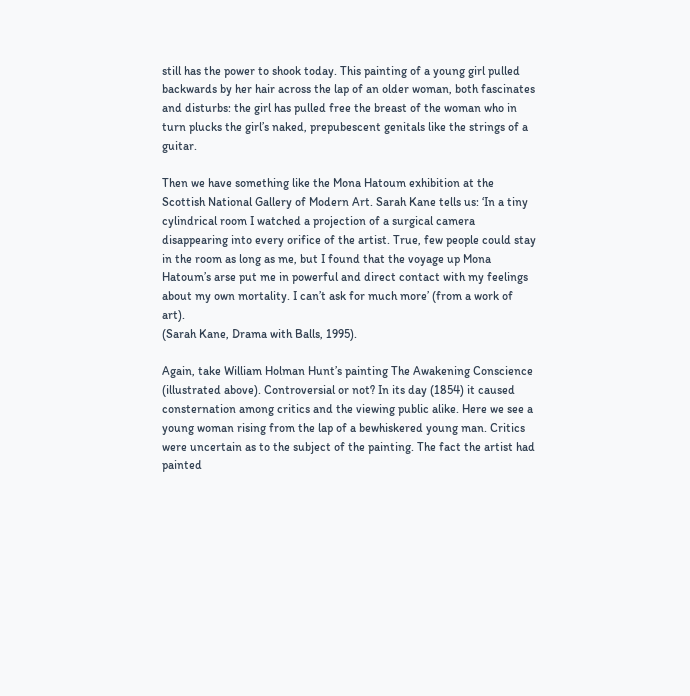still has the power to shook today. This painting of a young girl pulled backwards by her hair across the lap of an older woman, both fascinates and disturbs: the girl has pulled free the breast of the woman who in turn plucks the girl’s naked, prepubescent genitals like the strings of a guitar.

Then we have something like the Mona Hatoum exhibition at the Scottish National Gallery of Modern Art. Sarah Kane tells us: ‘In a tiny cylindrical room I watched a projection of a surgical camera disappearing into every orifice of the artist. True, few people could stay in the room as long as me, but I found that the voyage up Mona Hatoum’s arse put me in powerful and direct contact with my feelings about my own mortality. I can’t ask for much more’ (from a work of art).
(Sarah Kane, Drama with Balls, 1995).

Again, take William Holman Hunt’s painting The Awakening Conscience (illustrated above). Controversial or not? In its day (1854) it caused consternation among critics and the viewing public alike. Here we see a young woman rising from the lap of a bewhiskered young man. Critics were uncertain as to the subject of the painting. The fact the artist had painted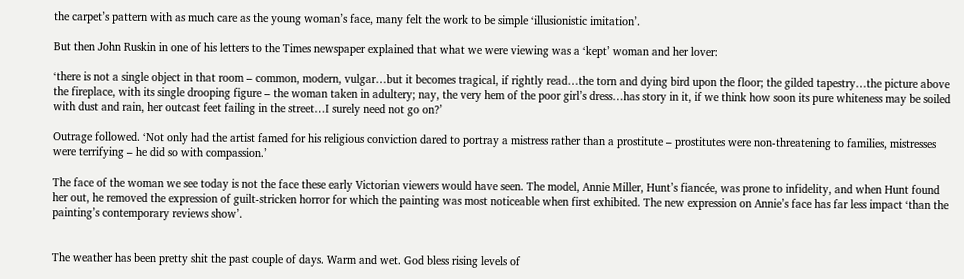the carpet’s pattern with as much care as the young woman’s face, many felt the work to be simple ‘illusionistic imitation’.

But then John Ruskin in one of his letters to the Times newspaper explained that what we were viewing was a ‘kept’ woman and her lover:

‘there is not a single object in that room – common, modern, vulgar…but it becomes tragical, if rightly read…the torn and dying bird upon the floor; the gilded tapestry…the picture above the fireplace, with its single drooping figure – the woman taken in adultery; nay, the very hem of the poor girl’s dress…has story in it, if we think how soon its pure whiteness may be soiled with dust and rain, her outcast feet failing in the street…I surely need not go on?’

Outrage followed. ‘Not only had the artist famed for his religious conviction dared to portray a mistress rather than a prostitute – prostitutes were non-threatening to families, mistresses were terrifying – he did so with compassion.’

The face of the woman we see today is not the face these early Victorian viewers would have seen. The model, Annie Miller, Hunt’s fiancée, was prone to infidelity, and when Hunt found her out, he removed the expression of guilt-stricken horror for which the painting was most noticeable when first exhibited. The new expression on Annie’s face has far less impact ‘than the painting’s contemporary reviews show’.


The weather has been pretty shit the past couple of days. Warm and wet. God bless rising levels of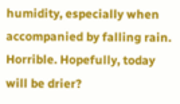humidity, especially when accompanied by falling rain. Horrible. Hopefully, today will be drier?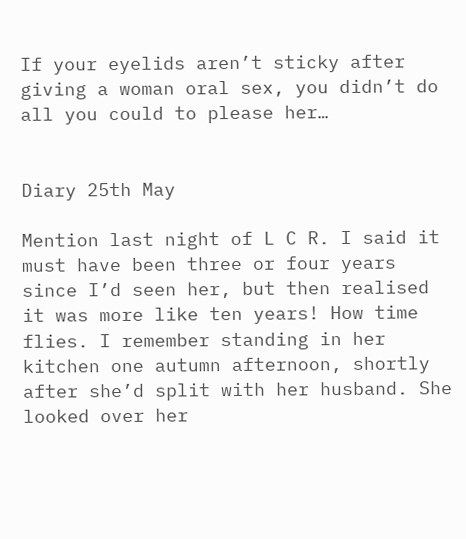If your eyelids aren’t sticky after giving a woman oral sex, you didn’t do all you could to please her…


Diary 25th May

Mention last night of L C R. I said it must have been three or four years since I’d seen her, but then realised it was more like ten years! How time flies. I remember standing in her kitchen one autumn afternoon, shortly after she’d split with her husband. She looked over her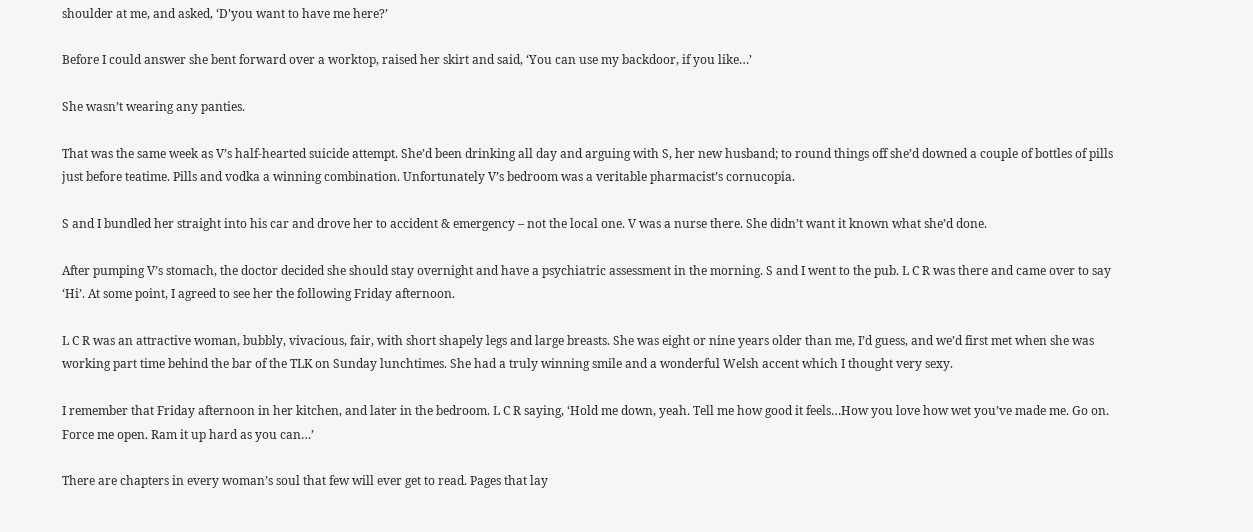shoulder at me, and asked, ‘D’you want to have me here?’

Before I could answer she bent forward over a worktop, raised her skirt and said, ‘You can use my backdoor, if you like…’

She wasn’t wearing any panties.

That was the same week as V’s half-hearted suicide attempt. She’d been drinking all day and arguing with S, her new husband; to round things off she’d downed a couple of bottles of pills just before teatime. Pills and vodka a winning combination. Unfortunately V’s bedroom was a veritable pharmacist’s cornucopia.

S and I bundled her straight into his car and drove her to accident & emergency – not the local one. V was a nurse there. She didn’t want it known what she’d done.

After pumping V’s stomach, the doctor decided she should stay overnight and have a psychiatric assessment in the morning. S and I went to the pub. L C R was there and came over to say ‘Hi’. At some point, I agreed to see her the following Friday afternoon.

L C R was an attractive woman, bubbly, vivacious, fair, with short shapely legs and large breasts. She was eight or nine years older than me, I’d guess, and we’d first met when she was working part time behind the bar of the TLK on Sunday lunchtimes. She had a truly winning smile and a wonderful Welsh accent which I thought very sexy.

I remember that Friday afternoon in her kitchen, and later in the bedroom. L C R saying, ‘Hold me down, yeah. Tell me how good it feels…How you love how wet you’ve made me. Go on. Force me open. Ram it up hard as you can…’

There are chapters in every woman’s soul that few will ever get to read. Pages that lay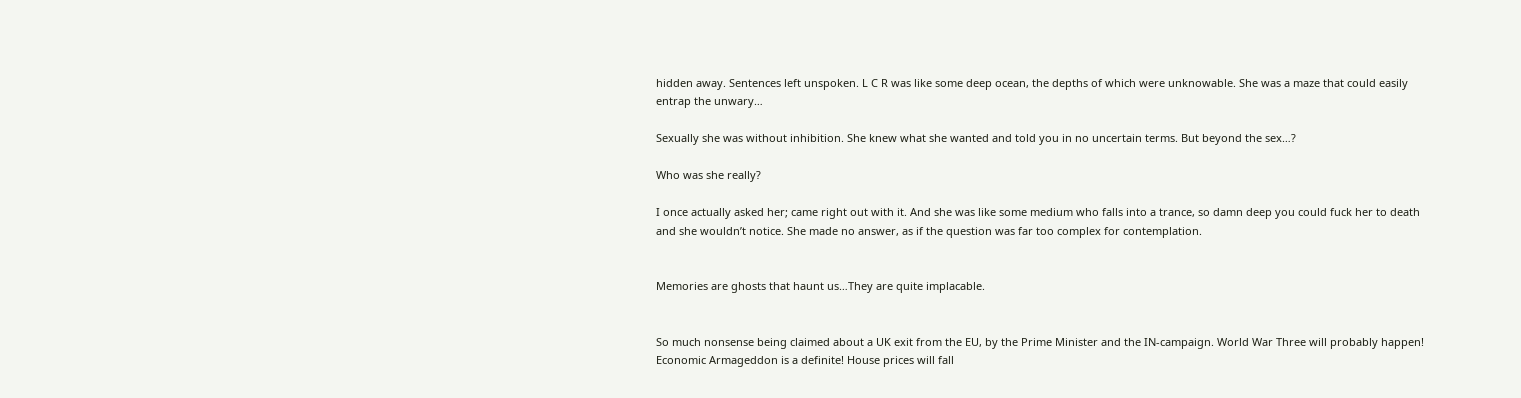hidden away. Sentences left unspoken. L C R was like some deep ocean, the depths of which were unknowable. She was a maze that could easily entrap the unwary…

Sexually she was without inhibition. She knew what she wanted and told you in no uncertain terms. But beyond the sex…?

Who was she really?

I once actually asked her; came right out with it. And she was like some medium who falls into a trance, so damn deep you could fuck her to death and she wouldn’t notice. She made no answer, as if the question was far too complex for contemplation.


Memories are ghosts that haunt us…They are quite implacable.


So much nonsense being claimed about a UK exit from the EU, by the Prime Minister and the IN-campaign. World War Three will probably happen! Economic Armageddon is a definite! House prices will fall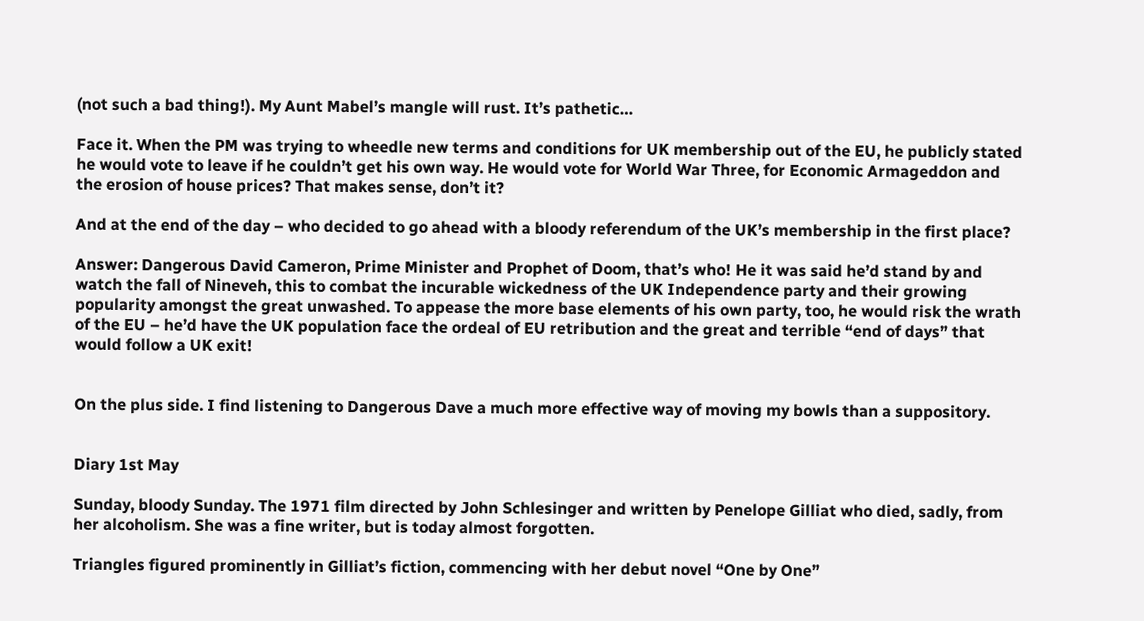(not such a bad thing!). My Aunt Mabel’s mangle will rust. It’s pathetic…

Face it. When the PM was trying to wheedle new terms and conditions for UK membership out of the EU, he publicly stated he would vote to leave if he couldn’t get his own way. He would vote for World War Three, for Economic Armageddon and the erosion of house prices? That makes sense, don’t it?

And at the end of the day – who decided to go ahead with a bloody referendum of the UK’s membership in the first place?

Answer: Dangerous David Cameron, Prime Minister and Prophet of Doom, that’s who! He it was said he’d stand by and watch the fall of Nineveh, this to combat the incurable wickedness of the UK Independence party and their growing popularity amongst the great unwashed. To appease the more base elements of his own party, too, he would risk the wrath of the EU – he’d have the UK population face the ordeal of EU retribution and the great and terrible “end of days” that would follow a UK exit!


On the plus side. I find listening to Dangerous Dave a much more effective way of moving my bowls than a suppository.


Diary 1st May

Sunday, bloody Sunday. The 1971 film directed by John Schlesinger and written by Penelope Gilliat who died, sadly, from her alcoholism. She was a fine writer, but is today almost forgotten.

Triangles figured prominently in Gilliat’s fiction, commencing with her debut novel “One by One”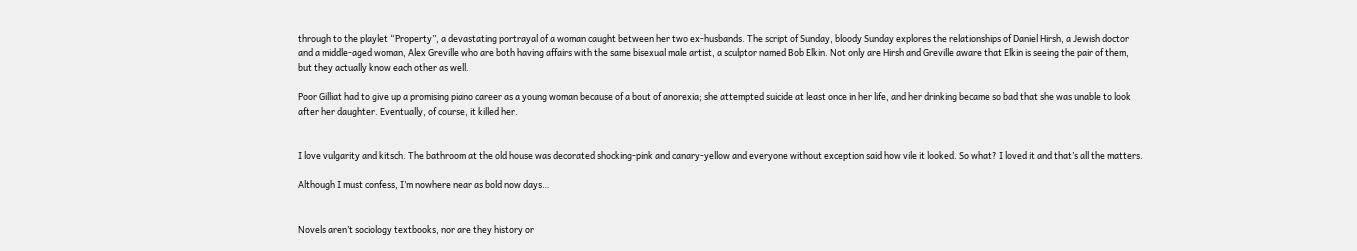through to the playlet “Property”, a devastating portrayal of a woman caught between her two ex-husbands. The script of Sunday, bloody Sunday explores the relationships of Daniel Hirsh, a Jewish doctor and a middle-aged woman, Alex Greville who are both having affairs with the same bisexual male artist, a sculptor named Bob Elkin. Not only are Hirsh and Greville aware that Elkin is seeing the pair of them, but they actually know each other as well.

Poor Gilliat had to give up a promising piano career as a young woman because of a bout of anorexia; she attempted suicide at least once in her life, and her drinking became so bad that she was unable to look after her daughter. Eventually, of course, it killed her.


I love vulgarity and kitsch. The bathroom at the old house was decorated shocking-pink and canary-yellow and everyone without exception said how vile it looked. So what? I loved it and that’s all the matters.

Although I must confess, I’m nowhere near as bold now days…


Novels aren’t sociology textbooks, nor are they history or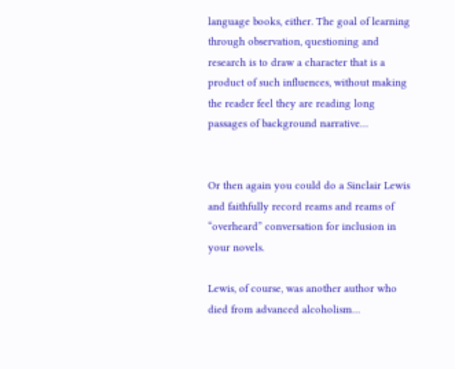language books, either. The goal of learning through observation, questioning and research is to draw a character that is a product of such influences, without making the reader feel they are reading long passages of background narrative…


Or then again you could do a Sinclair Lewis and faithfully record reams and reams of “overheard” conversation for inclusion in your novels.

Lewis, of course, was another author who died from advanced alcoholism…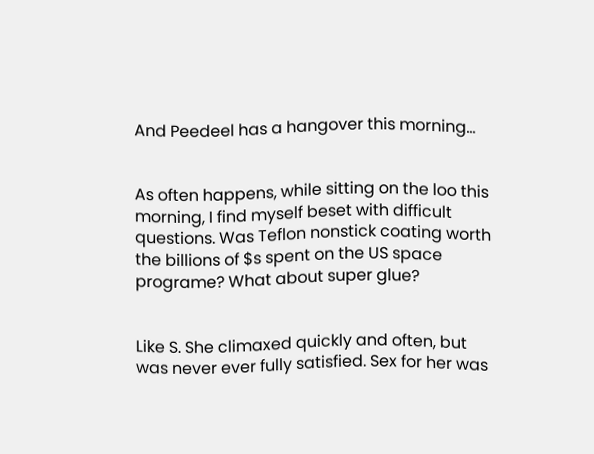And Peedeel has a hangover this morning…


As often happens, while sitting on the loo this morning, I find myself beset with difficult questions. Was Teflon nonstick coating worth the billions of $s spent on the US space programe? What about super glue?


Like S. She climaxed quickly and often, but was never ever fully satisfied. Sex for her was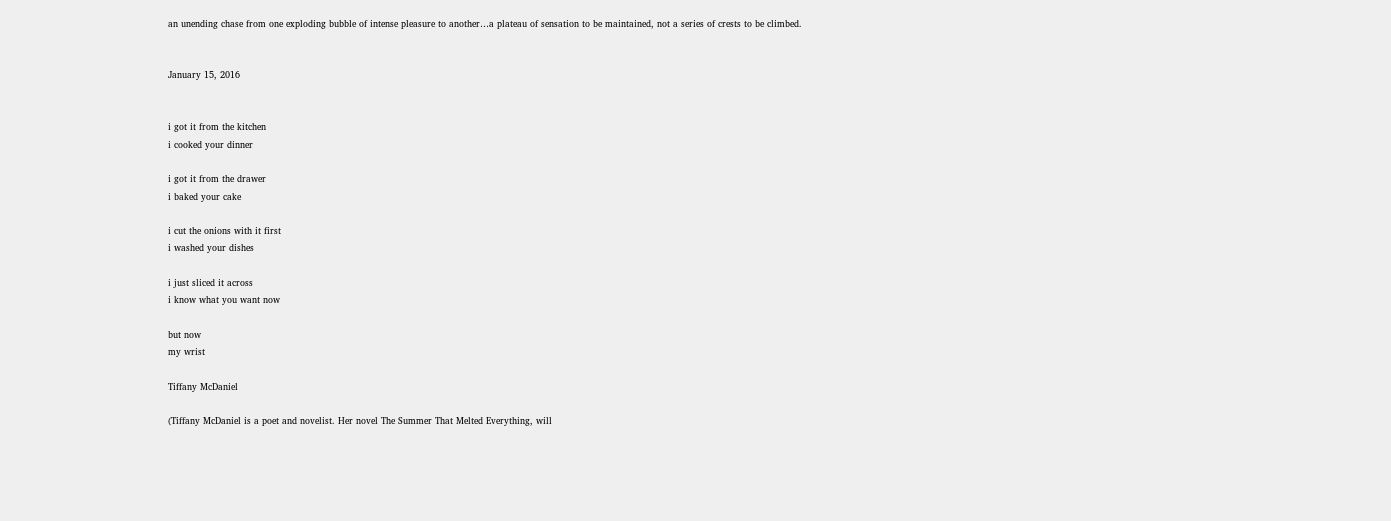an unending chase from one exploding bubble of intense pleasure to another…a plateau of sensation to be maintained, not a series of crests to be climbed.


January 15, 2016


i got it from the kitchen
i cooked your dinner

i got it from the drawer
i baked your cake

i cut the onions with it first
i washed your dishes

i just sliced it across
i know what you want now

but now
my wrist

Tiffany McDaniel

(Tiffany McDaniel is a poet and novelist. Her novel The Summer That Melted Everything, will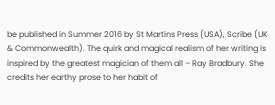be published in Summer 2016 by St Martins Press (USA), Scribe (UK & Commonwealth). The quirk and magical realism of her writing is inspired by the greatest magician of them all – Ray Bradbury. She credits her earthy prose to her habit of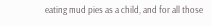eating mud pies as a child, and for all those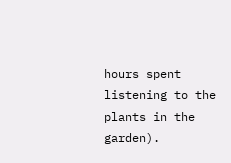hours spent listening to the plants in the garden).